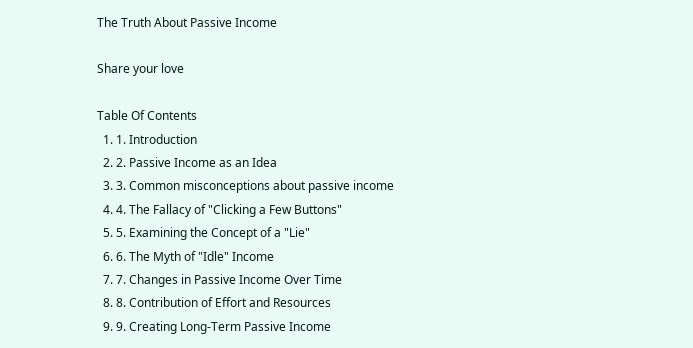The Truth About Passive Income

Share your love

Table Of Contents
  1. 1. Introduction
  2. 2. Passive Income as an Idea
  3. 3. Common misconceptions about passive income
  4. 4. The Fallacy of "Clicking a Few Buttons"
  5. 5. Examining the Concept of a "Lie"
  6. 6. The Myth of "Idle" Income
  7. 7. Changes in Passive Income Over Time
  8. 8. Contribution of Effort and Resources
  9. 9. Creating Long-Term Passive Income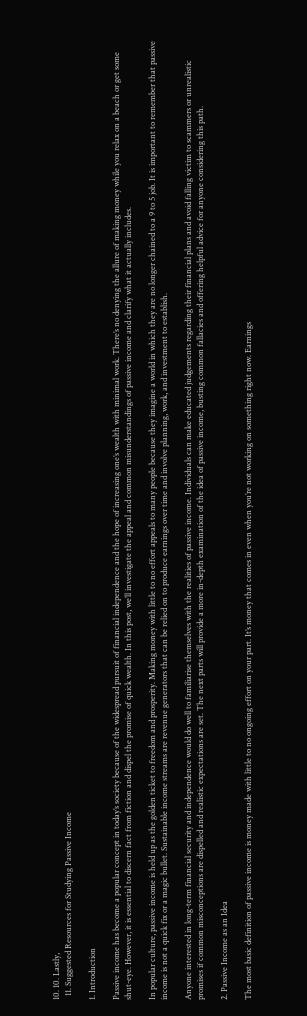10. 10. Lastly,
  11. Suggested Resources for Studying Passive Income

1. Introduction

Passive income has become a popular concept in today’s society because of the widespread pursuit of financial independence and the hope of increasing one’s wealth with minimal work. There’s no denying the allure of making money while you relax on a beach or get some shut-eye. However, it is essential to discern fact from fiction and dispel the promise of quick wealth. In this post, we’ll investigate the appeal and common misunderstandings of passive income and clarify what it actually includes.

In popular culture, passive income is held up as the golden ticket to freedom and prosperity. Making money with little to no effort appeals to many people because they imagine a world in which they are no longer chained to a 9 to 5 job. It is important to remember that passive income is not a quick fix or a magic bullet. Sustainable income streams are revenue generators that can be relied on to produce earnings over time and involve planning, work, and investment to establish.

Anyone interested in long-term financial security and independence would do well to familiarise themselves with the realities of passive income. Individuals can make educated judgements regarding their financial plans and avoid falling victim to scammers or unrealistic promises if common misconceptions are dispelled and realistic expectations are set. The next parts will provide a more in-depth examination of the idea of passive income, busting common fallacies and offering helpful advice for anyone considering this path.

2. Passive Income as an Idea

The most basic definition of passive income is money made with little to no ongoing effort on your part. It’s money that comes in even when you’re not working on something right now. Earnings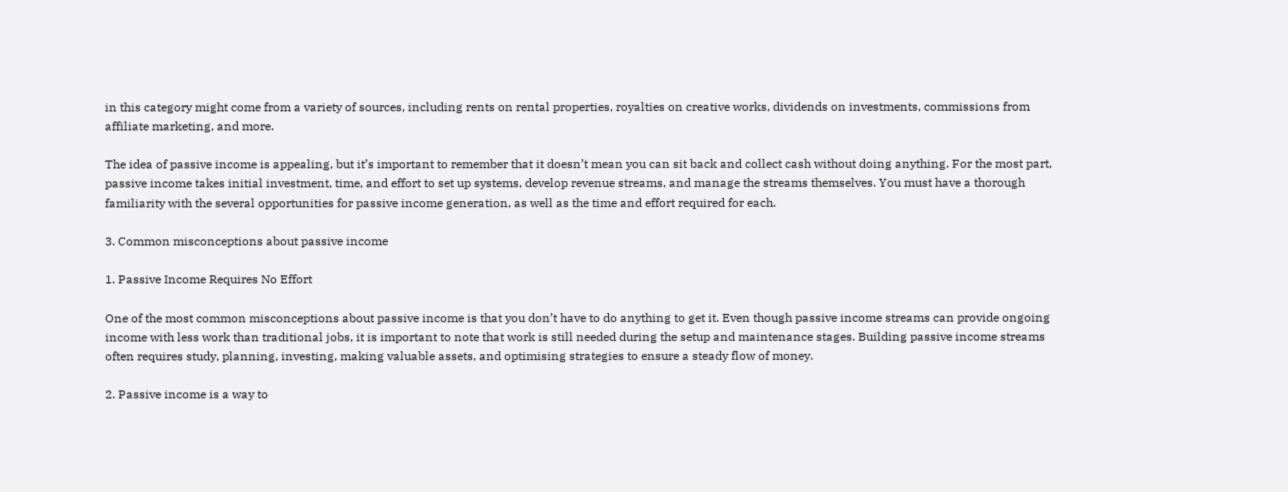in this category might come from a variety of sources, including rents on rental properties, royalties on creative works, dividends on investments, commissions from affiliate marketing, and more.

The idea of passive income is appealing, but it’s important to remember that it doesn’t mean you can sit back and collect cash without doing anything. For the most part, passive income takes initial investment, time, and effort to set up systems, develop revenue streams, and manage the streams themselves. You must have a thorough familiarity with the several opportunities for passive income generation, as well as the time and effort required for each.

3. Common misconceptions about passive income

1. Passive Income Requires No Effort

One of the most common misconceptions about passive income is that you don’t have to do anything to get it. Even though passive income streams can provide ongoing income with less work than traditional jobs, it is important to note that work is still needed during the setup and maintenance stages. Building passive income streams often requires study, planning, investing, making valuable assets, and optimising strategies to ensure a steady flow of money.

2. Passive income is a way to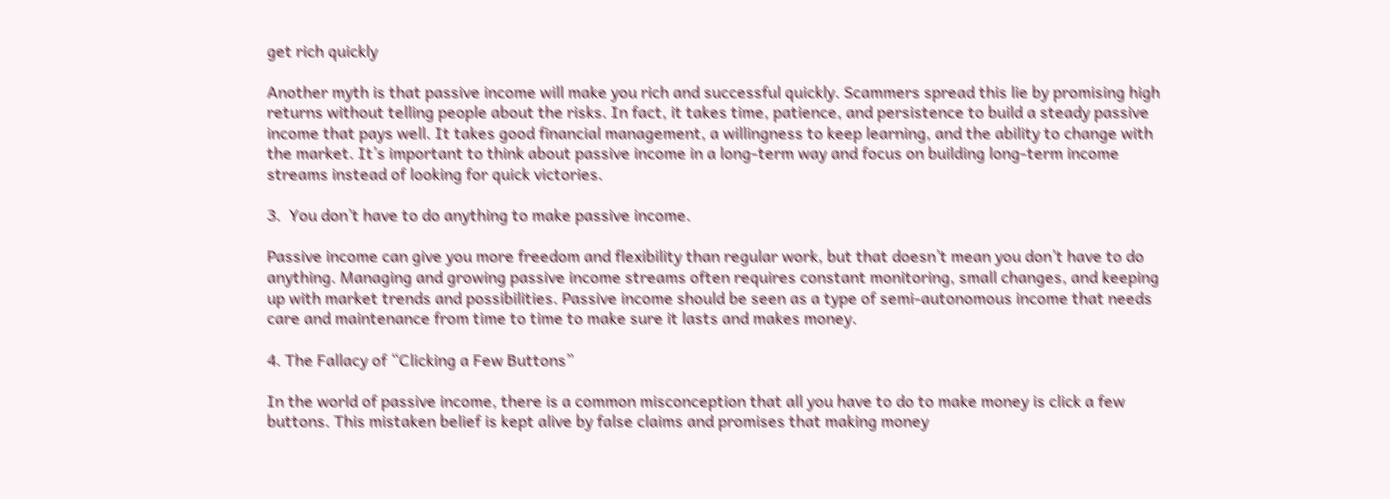get rich quickly

Another myth is that passive income will make you rich and successful quickly. Scammers spread this lie by promising high returns without telling people about the risks. In fact, it takes time, patience, and persistence to build a steady passive income that pays well. It takes good financial management, a willingness to keep learning, and the ability to change with the market. It’s important to think about passive income in a long-term way and focus on building long-term income streams instead of looking for quick victories.

3.  You don’t have to do anything to make passive income.

Passive income can give you more freedom and flexibility than regular work, but that doesn’t mean you don’t have to do anything. Managing and growing passive income streams often requires constant monitoring, small changes, and keeping up with market trends and possibilities. Passive income should be seen as a type of semi-autonomous income that needs care and maintenance from time to time to make sure it lasts and makes money.

4. The Fallacy of “Clicking a Few Buttons”

In the world of passive income, there is a common misconception that all you have to do to make money is click a few buttons. This mistaken belief is kept alive by false claims and promises that making money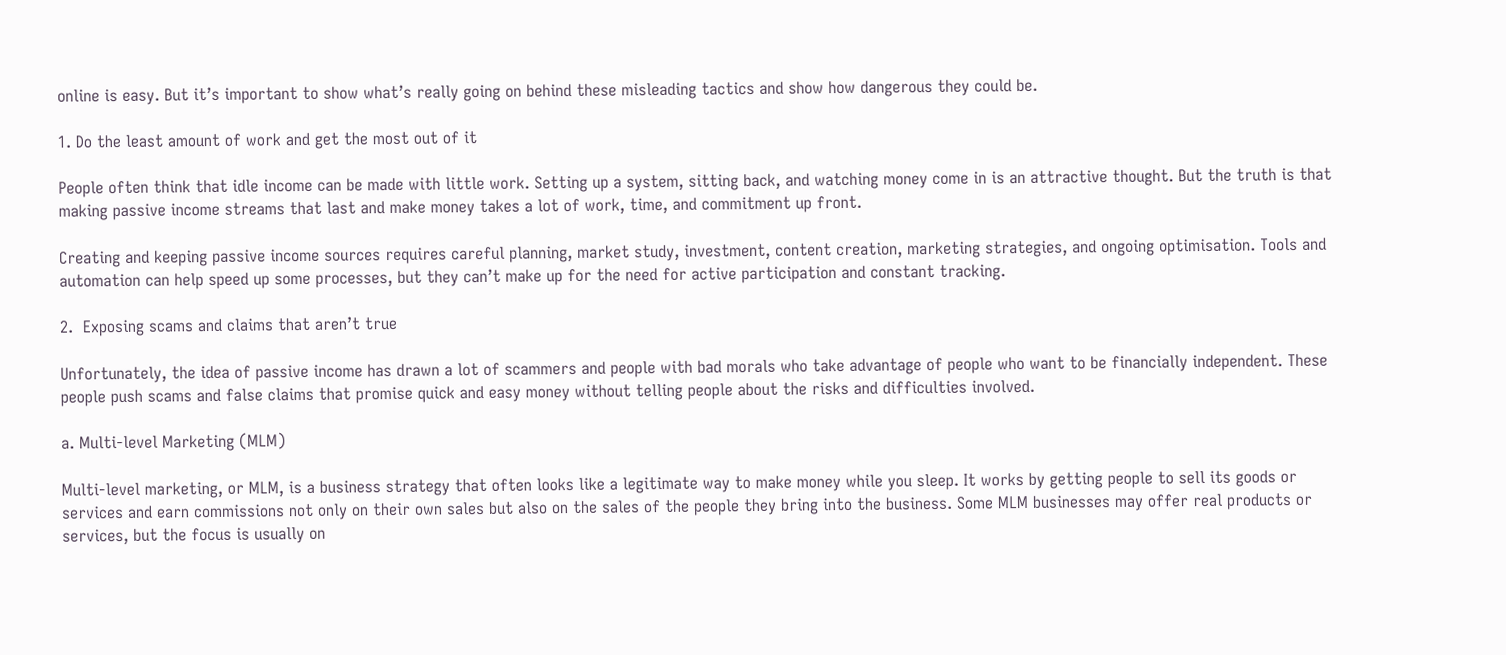online is easy. But it’s important to show what’s really going on behind these misleading tactics and show how dangerous they could be.

1. Do the least amount of work and get the most out of it

People often think that idle income can be made with little work. Setting up a system, sitting back, and watching money come in is an attractive thought. But the truth is that making passive income streams that last and make money takes a lot of work, time, and commitment up front.

Creating and keeping passive income sources requires careful planning, market study, investment, content creation, marketing strategies, and ongoing optimisation. Tools and automation can help speed up some processes, but they can’t make up for the need for active participation and constant tracking.

2.  Exposing scams and claims that aren’t true

Unfortunately, the idea of passive income has drawn a lot of scammers and people with bad morals who take advantage of people who want to be financially independent. These people push scams and false claims that promise quick and easy money without telling people about the risks and difficulties involved.

a. Multi-level Marketing (MLM)

Multi-level marketing, or MLM, is a business strategy that often looks like a legitimate way to make money while you sleep. It works by getting people to sell its goods or services and earn commissions not only on their own sales but also on the sales of the people they bring into the business. Some MLM businesses may offer real products or services, but the focus is usually on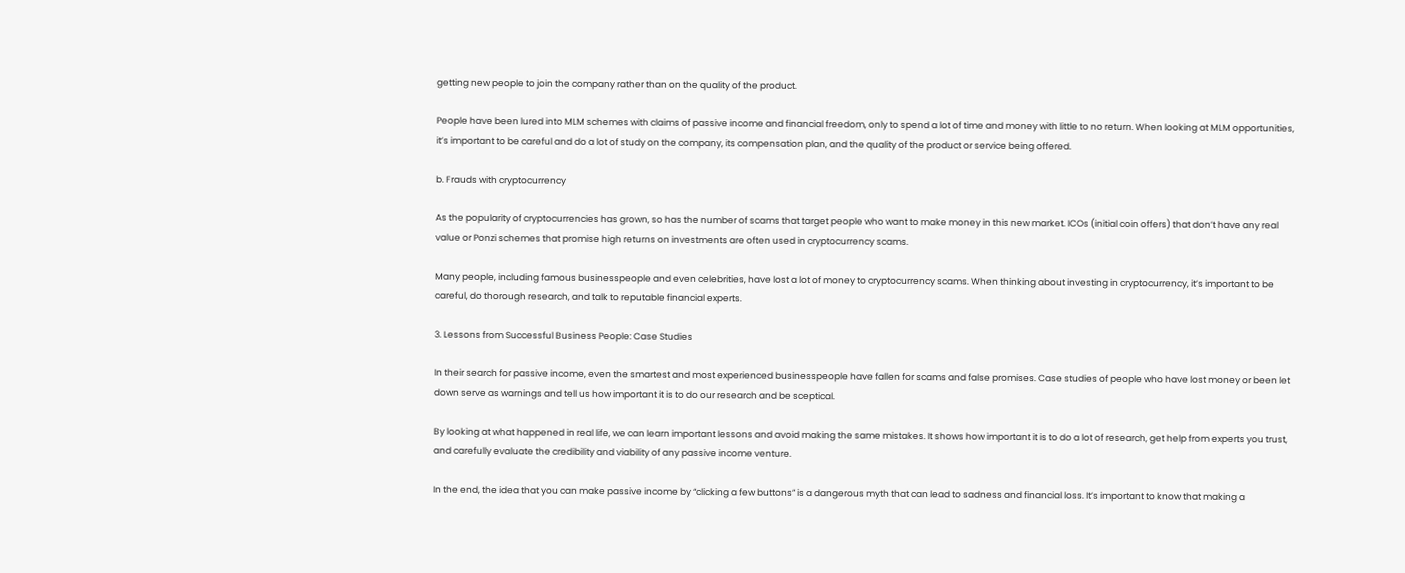getting new people to join the company rather than on the quality of the product.

People have been lured into MLM schemes with claims of passive income and financial freedom, only to spend a lot of time and money with little to no return. When looking at MLM opportunities, it’s important to be careful and do a lot of study on the company, its compensation plan, and the quality of the product or service being offered.

b. Frauds with cryptocurrency

As the popularity of cryptocurrencies has grown, so has the number of scams that target people who want to make money in this new market. ICOs (initial coin offers) that don’t have any real value or Ponzi schemes that promise high returns on investments are often used in cryptocurrency scams.

Many people, including famous businesspeople and even celebrities, have lost a lot of money to cryptocurrency scams. When thinking about investing in cryptocurrency, it’s important to be careful, do thorough research, and talk to reputable financial experts.

3. Lessons from Successful Business People: Case Studies

In their search for passive income, even the smartest and most experienced businesspeople have fallen for scams and false promises. Case studies of people who have lost money or been let down serve as warnings and tell us how important it is to do our research and be sceptical.

By looking at what happened in real life, we can learn important lessons and avoid making the same mistakes. It shows how important it is to do a lot of research, get help from experts you trust, and carefully evaluate the credibility and viability of any passive income venture.

In the end, the idea that you can make passive income by “clicking a few buttons” is a dangerous myth that can lead to sadness and financial loss. It’s important to know that making a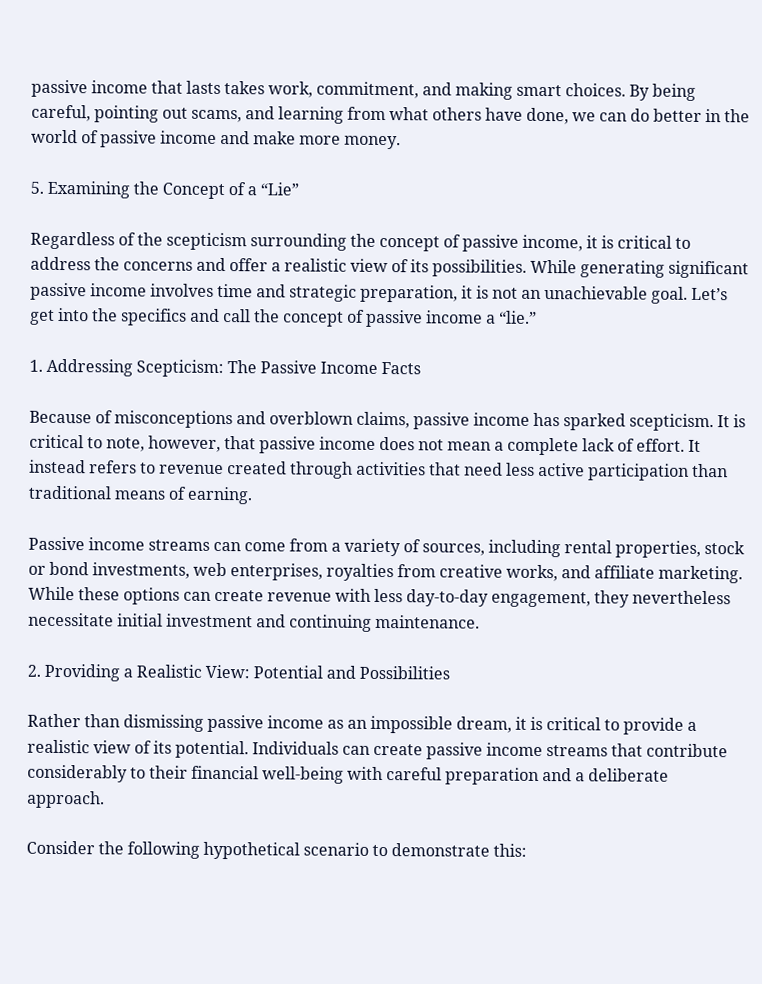passive income that lasts takes work, commitment, and making smart choices. By being careful, pointing out scams, and learning from what others have done, we can do better in the world of passive income and make more money.

5. Examining the Concept of a “Lie”

Regardless of the scepticism surrounding the concept of passive income, it is critical to address the concerns and offer a realistic view of its possibilities. While generating significant passive income involves time and strategic preparation, it is not an unachievable goal. Let’s get into the specifics and call the concept of passive income a “lie.”

1. Addressing Scepticism: The Passive Income Facts

Because of misconceptions and overblown claims, passive income has sparked scepticism. It is critical to note, however, that passive income does not mean a complete lack of effort. It instead refers to revenue created through activities that need less active participation than traditional means of earning.

Passive income streams can come from a variety of sources, including rental properties, stock or bond investments, web enterprises, royalties from creative works, and affiliate marketing. While these options can create revenue with less day-to-day engagement, they nevertheless necessitate initial investment and continuing maintenance.

2. Providing a Realistic View: Potential and Possibilities

Rather than dismissing passive income as an impossible dream, it is critical to provide a realistic view of its potential. Individuals can create passive income streams that contribute considerably to their financial well-being with careful preparation and a deliberate approach.

Consider the following hypothetical scenario to demonstrate this: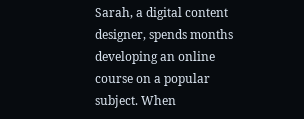Sarah, a digital content designer, spends months developing an online course on a popular subject. When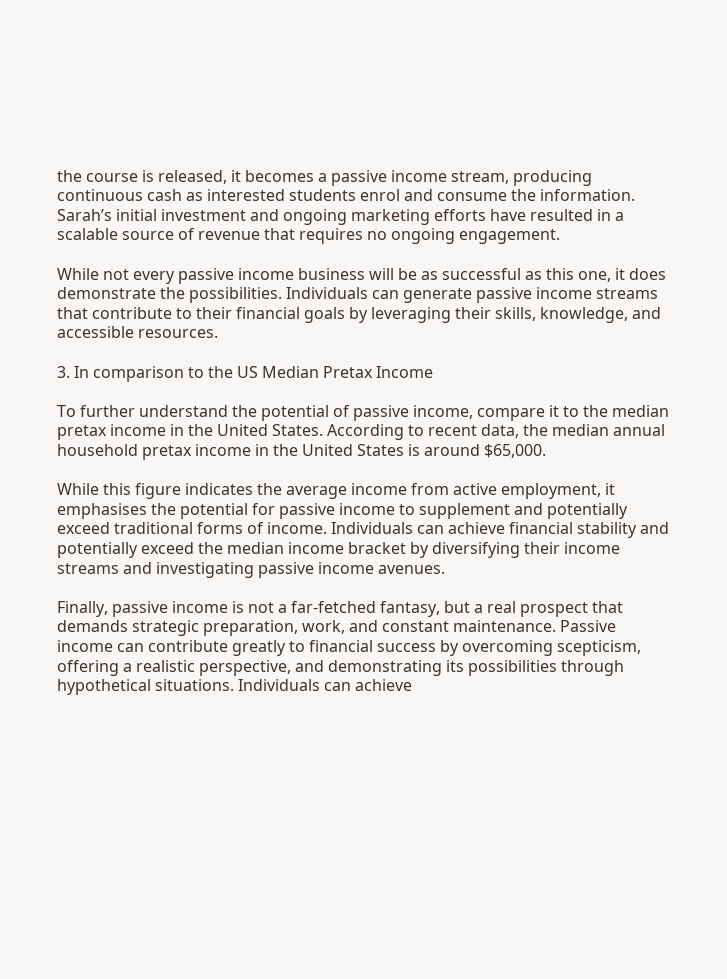the course is released, it becomes a passive income stream, producing continuous cash as interested students enrol and consume the information. Sarah’s initial investment and ongoing marketing efforts have resulted in a scalable source of revenue that requires no ongoing engagement.

While not every passive income business will be as successful as this one, it does demonstrate the possibilities. Individuals can generate passive income streams that contribute to their financial goals by leveraging their skills, knowledge, and accessible resources.

3. In comparison to the US Median Pretax Income

To further understand the potential of passive income, compare it to the median pretax income in the United States. According to recent data, the median annual household pretax income in the United States is around $65,000.

While this figure indicates the average income from active employment, it emphasises the potential for passive income to supplement and potentially exceed traditional forms of income. Individuals can achieve financial stability and potentially exceed the median income bracket by diversifying their income streams and investigating passive income avenues.

Finally, passive income is not a far-fetched fantasy, but a real prospect that demands strategic preparation, work, and constant maintenance. Passive income can contribute greatly to financial success by overcoming scepticism, offering a realistic perspective, and demonstrating its possibilities through hypothetical situations. Individuals can achieve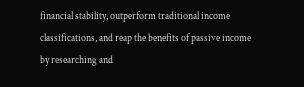financial stability, outperform traditional income classifications, and reap the benefits of passive income by researching and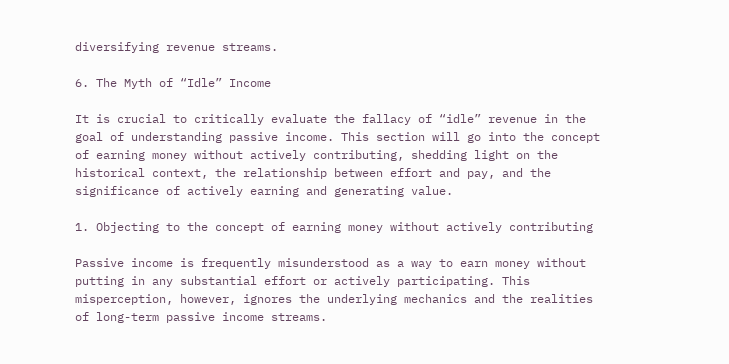diversifying revenue streams.

6. The Myth of “Idle” Income

It is crucial to critically evaluate the fallacy of “idle” revenue in the goal of understanding passive income. This section will go into the concept of earning money without actively contributing, shedding light on the historical context, the relationship between effort and pay, and the significance of actively earning and generating value.

1. Objecting to the concept of earning money without actively contributing

Passive income is frequently misunderstood as a way to earn money without putting in any substantial effort or actively participating. This misperception, however, ignores the underlying mechanics and the realities of long-term passive income streams.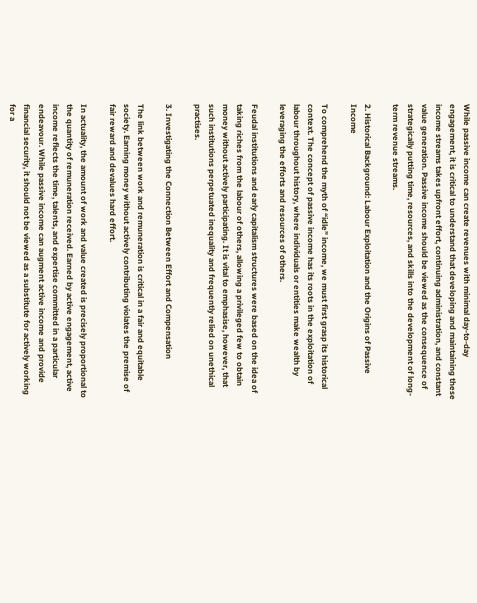While passive income can create revenues with minimal day-to-day engagement, it is critical to understand that developing and maintaining these income streams takes upfront effort, continuing administration, and constant value generation. Passive income should be viewed as the consequence of strategically putting time, resources, and skills into the development of long-term revenue streams.

2. Historical Background: Labour Exploitation and the Origins of Passive Income

To comprehend the myth of “idle” income, we must first grasp its historical context. The concept of passive income has its roots in the exploitation of labour throughout history, where individuals or entities make wealth by leveraging the efforts and resources of others.

Feudal institutions and early capitalism structures were based on the idea of taking riches from the labour of others, allowing a privileged few to obtain money without actively participating. It is vital to emphasise, however, that such institutions perpetuated inequality and frequently relied on unethical practises.

3. Investigating the Connection Between Effort and Compensation

The link between work and remuneration is critical in a fair and equitable society. Earning money without actively contributing violates the premise of fair reward and devalues hard effort.

In actuality, the amount of work and value created is precisely proportional to the quantity of remuneration received. Earned by active engagement, active income reflects the time, talents, and expertise committed in a particular endeavour. While passive income can augment active income and provide financial security, it should not be viewed as a substitute for actively working for a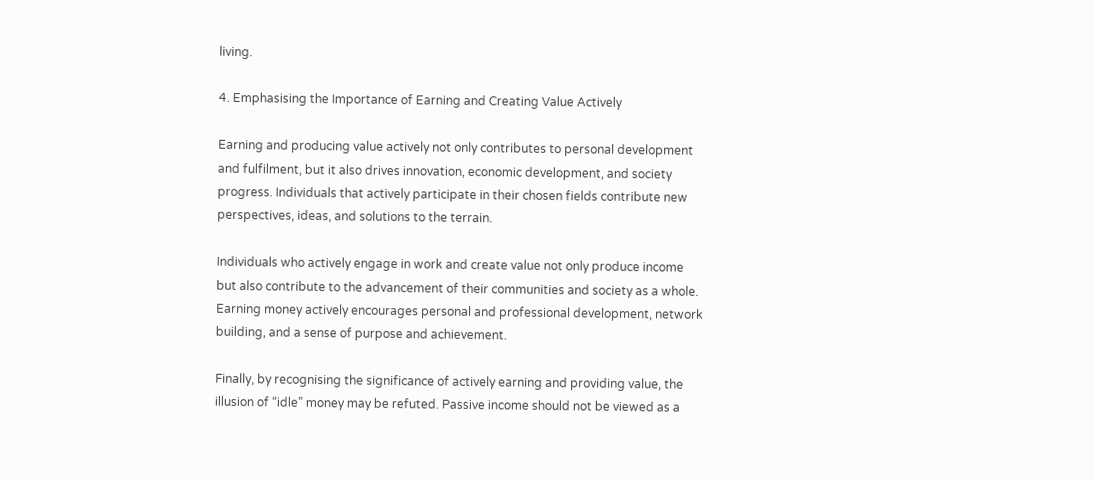living.

4. Emphasising the Importance of Earning and Creating Value Actively

Earning and producing value actively not only contributes to personal development and fulfilment, but it also drives innovation, economic development, and society progress. Individuals that actively participate in their chosen fields contribute new perspectives, ideas, and solutions to the terrain.

Individuals who actively engage in work and create value not only produce income but also contribute to the advancement of their communities and society as a whole. Earning money actively encourages personal and professional development, network building, and a sense of purpose and achievement.

Finally, by recognising the significance of actively earning and providing value, the illusion of “idle” money may be refuted. Passive income should not be viewed as a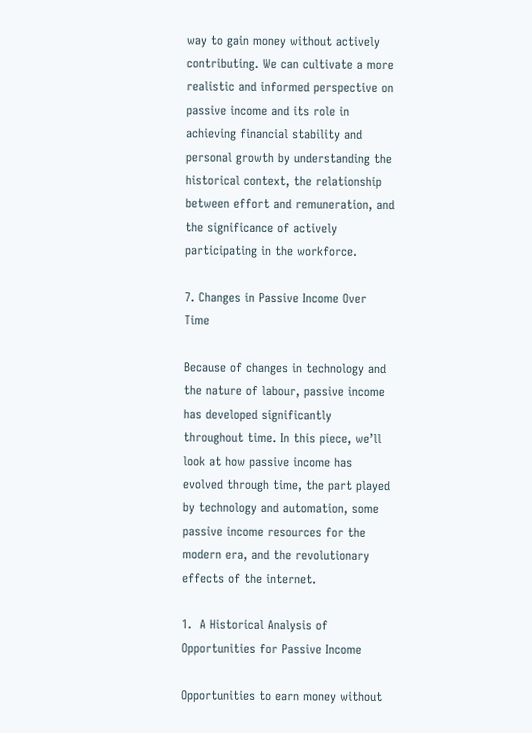way to gain money without actively contributing. We can cultivate a more realistic and informed perspective on passive income and its role in achieving financial stability and personal growth by understanding the historical context, the relationship between effort and remuneration, and the significance of actively participating in the workforce.

7. Changes in Passive Income Over Time

Because of changes in technology and the nature of labour, passive income has developed significantly throughout time. In this piece, we’ll look at how passive income has evolved through time, the part played by technology and automation, some passive income resources for the modern era, and the revolutionary effects of the internet.

1.  A Historical Analysis of Opportunities for Passive Income

Opportunities to earn money without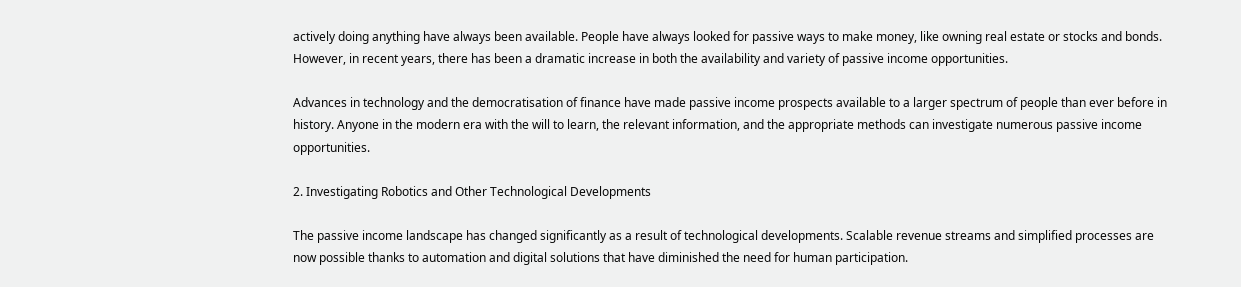actively doing anything have always been available. People have always looked for passive ways to make money, like owning real estate or stocks and bonds. However, in recent years, there has been a dramatic increase in both the availability and variety of passive income opportunities.

Advances in technology and the democratisation of finance have made passive income prospects available to a larger spectrum of people than ever before in history. Anyone in the modern era with the will to learn, the relevant information, and the appropriate methods can investigate numerous passive income opportunities.

2. Investigating Robotics and Other Technological Developments

The passive income landscape has changed significantly as a result of technological developments. Scalable revenue streams and simplified processes are now possible thanks to automation and digital solutions that have diminished the need for human participation.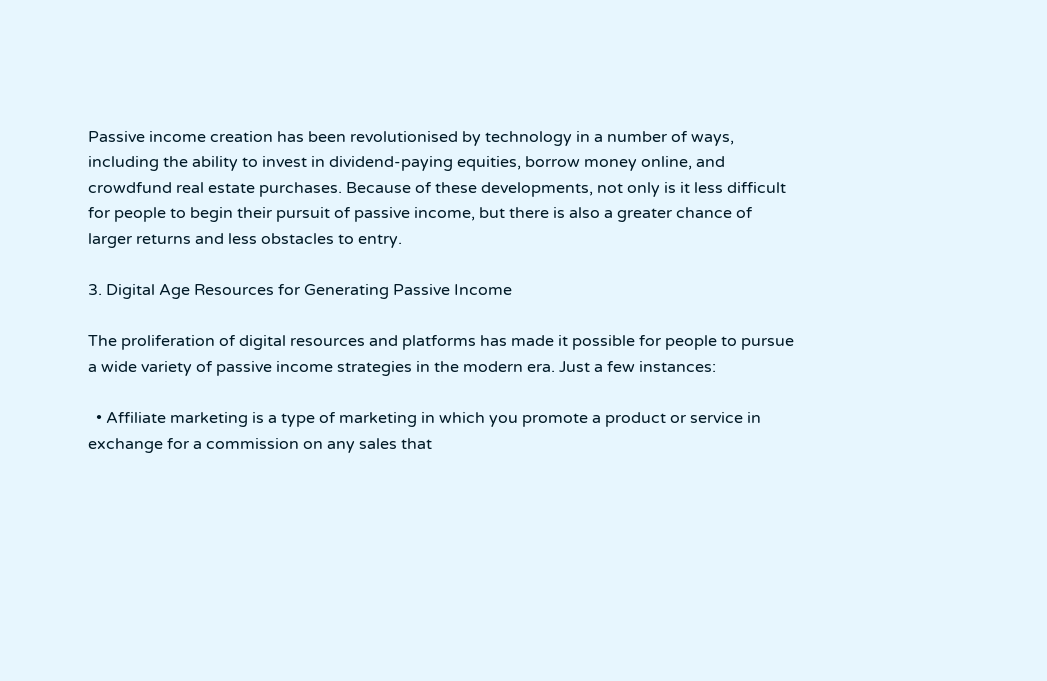Passive income creation has been revolutionised by technology in a number of ways, including the ability to invest in dividend-paying equities, borrow money online, and crowdfund real estate purchases. Because of these developments, not only is it less difficult for people to begin their pursuit of passive income, but there is also a greater chance of larger returns and less obstacles to entry.

3. Digital Age Resources for Generating Passive Income

The proliferation of digital resources and platforms has made it possible for people to pursue a wide variety of passive income strategies in the modern era. Just a few instances:

  • Affiliate marketing is a type of marketing in which you promote a product or service in exchange for a commission on any sales that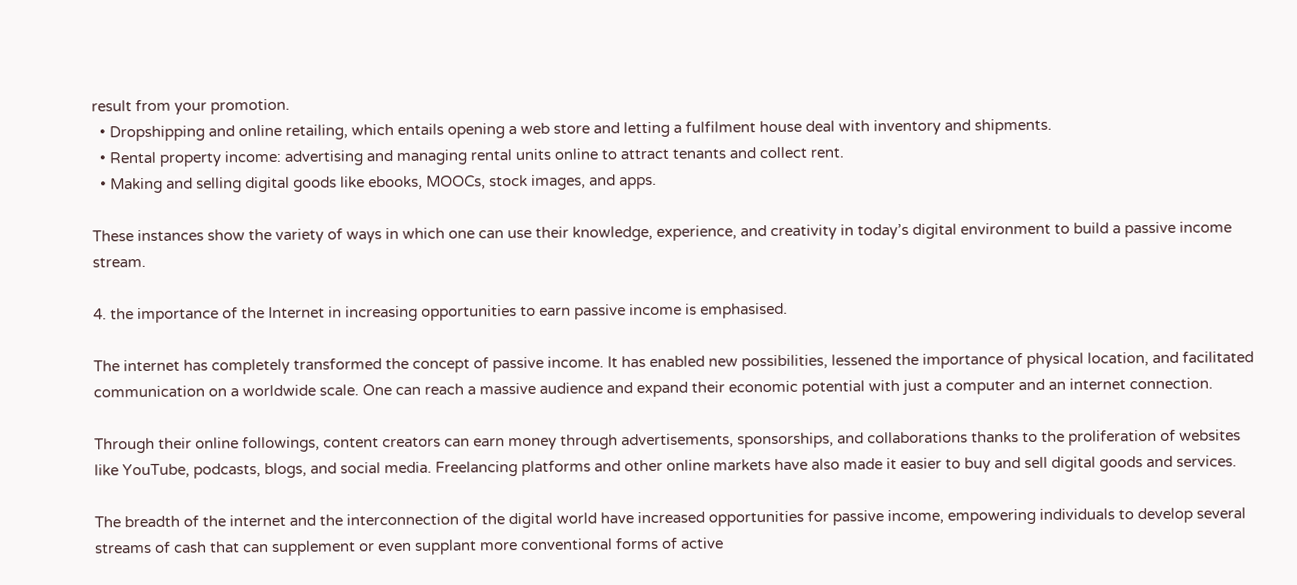result from your promotion.
  • Dropshipping and online retailing, which entails opening a web store and letting a fulfilment house deal with inventory and shipments.
  • Rental property income: advertising and managing rental units online to attract tenants and collect rent.
  • Making and selling digital goods like ebooks, MOOCs, stock images, and apps.

These instances show the variety of ways in which one can use their knowledge, experience, and creativity in today’s digital environment to build a passive income stream.

4. the importance of the Internet in increasing opportunities to earn passive income is emphasised.

The internet has completely transformed the concept of passive income. It has enabled new possibilities, lessened the importance of physical location, and facilitated communication on a worldwide scale. One can reach a massive audience and expand their economic potential with just a computer and an internet connection.

Through their online followings, content creators can earn money through advertisements, sponsorships, and collaborations thanks to the proliferation of websites like YouTube, podcasts, blogs, and social media. Freelancing platforms and other online markets have also made it easier to buy and sell digital goods and services.

The breadth of the internet and the interconnection of the digital world have increased opportunities for passive income, empowering individuals to develop several streams of cash that can supplement or even supplant more conventional forms of active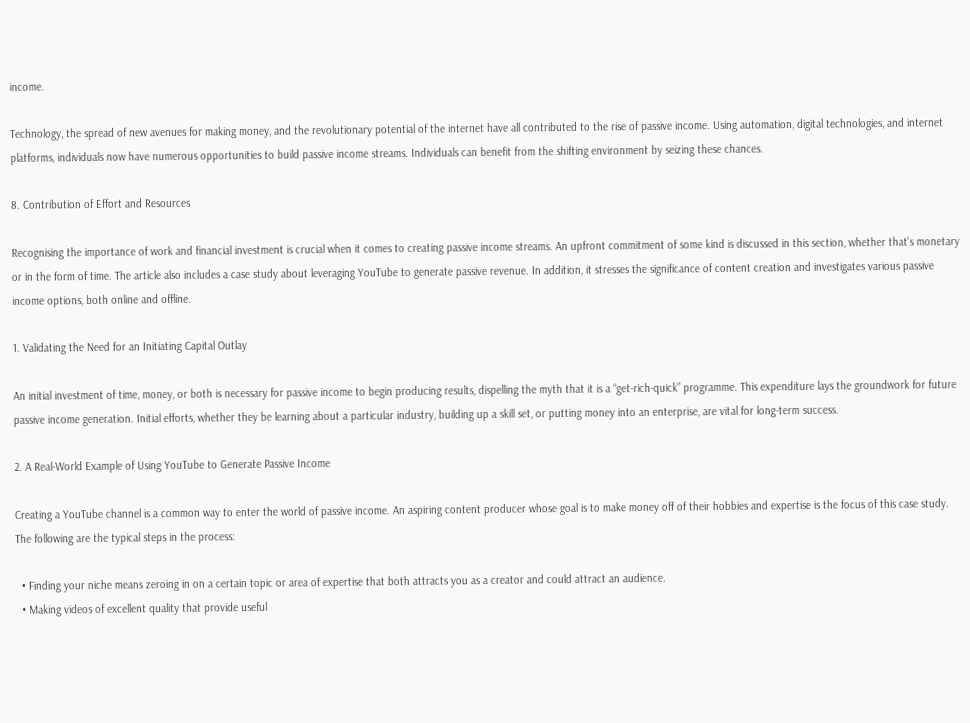income.

Technology, the spread of new avenues for making money, and the revolutionary potential of the internet have all contributed to the rise of passive income. Using automation, digital technologies, and internet platforms, individuals now have numerous opportunities to build passive income streams. Individuals can benefit from the shifting environment by seizing these chances.

8. Contribution of Effort and Resources

Recognising the importance of work and financial investment is crucial when it comes to creating passive income streams. An upfront commitment of some kind is discussed in this section, whether that’s monetary or in the form of time. The article also includes a case study about leveraging YouTube to generate passive revenue. In addition, it stresses the significance of content creation and investigates various passive income options, both online and offline.

1. Validating the Need for an Initiating Capital Outlay

An initial investment of time, money, or both is necessary for passive income to begin producing results, dispelling the myth that it is a “get-rich-quick” programme. This expenditure lays the groundwork for future passive income generation. Initial efforts, whether they be learning about a particular industry, building up a skill set, or putting money into an enterprise, are vital for long-term success.

2. A Real-World Example of Using YouTube to Generate Passive Income

Creating a YouTube channel is a common way to enter the world of passive income. An aspiring content producer whose goal is to make money off of their hobbies and expertise is the focus of this case study. The following are the typical steps in the process:

  • Finding your niche means zeroing in on a certain topic or area of expertise that both attracts you as a creator and could attract an audience.
  • Making videos of excellent quality that provide useful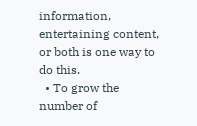information, entertaining content, or both is one way to do this.
  • To grow the number of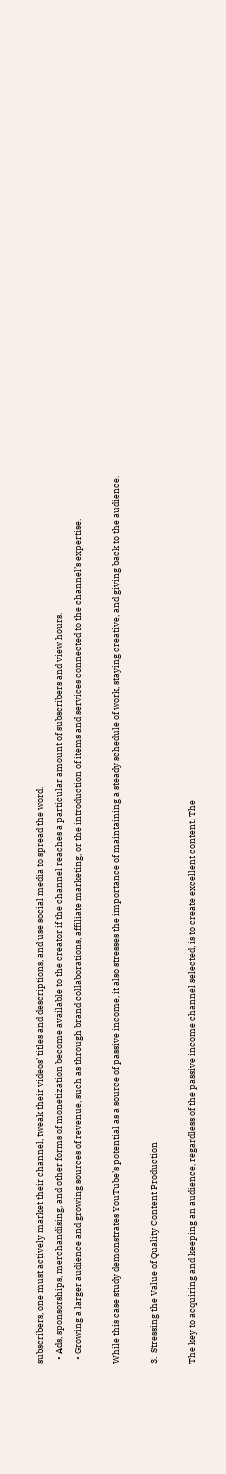subscribers, one must actively market their channel, tweak their videos’ titles and descriptions, and use social media to spread the word.
  • Ads, sponsorships, merchandising, and other forms of monetization become available to the creator if the channel reaches a particular amount of subscribers and view hours.
  • Growing a larger audience and growing sources of revenue, such as through brand collaborations, affiliate marketing, or the introduction of items and services connected to the channel’s expertise.

While this case study demonstrates YouTube’s potential as a source of passive income, it also stresses the importance of maintaining a steady schedule of work, staying creative, and giving back to the audience.

3.  Stressing the Value of Quality Content Production

The key to acquiring and keeping an audience, regardless of the passive income channel selected, is to create excellent content. The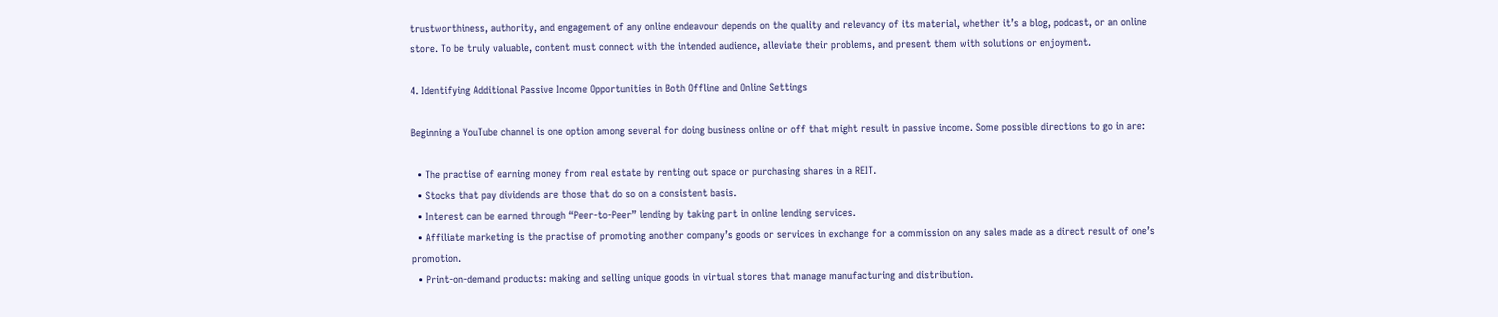trustworthiness, authority, and engagement of any online endeavour depends on the quality and relevancy of its material, whether it’s a blog, podcast, or an online store. To be truly valuable, content must connect with the intended audience, alleviate their problems, and present them with solutions or enjoyment.

4. Identifying Additional Passive Income Opportunities in Both Offline and Online Settings

Beginning a YouTube channel is one option among several for doing business online or off that might result in passive income. Some possible directions to go in are:

  • The practise of earning money from real estate by renting out space or purchasing shares in a REIT.
  • Stocks that pay dividends are those that do so on a consistent basis.
  • Interest can be earned through “Peer-to-Peer” lending by taking part in online lending services.
  • Affiliate marketing is the practise of promoting another company’s goods or services in exchange for a commission on any sales made as a direct result of one’s promotion.
  • Print-on-demand products: making and selling unique goods in virtual stores that manage manufacturing and distribution.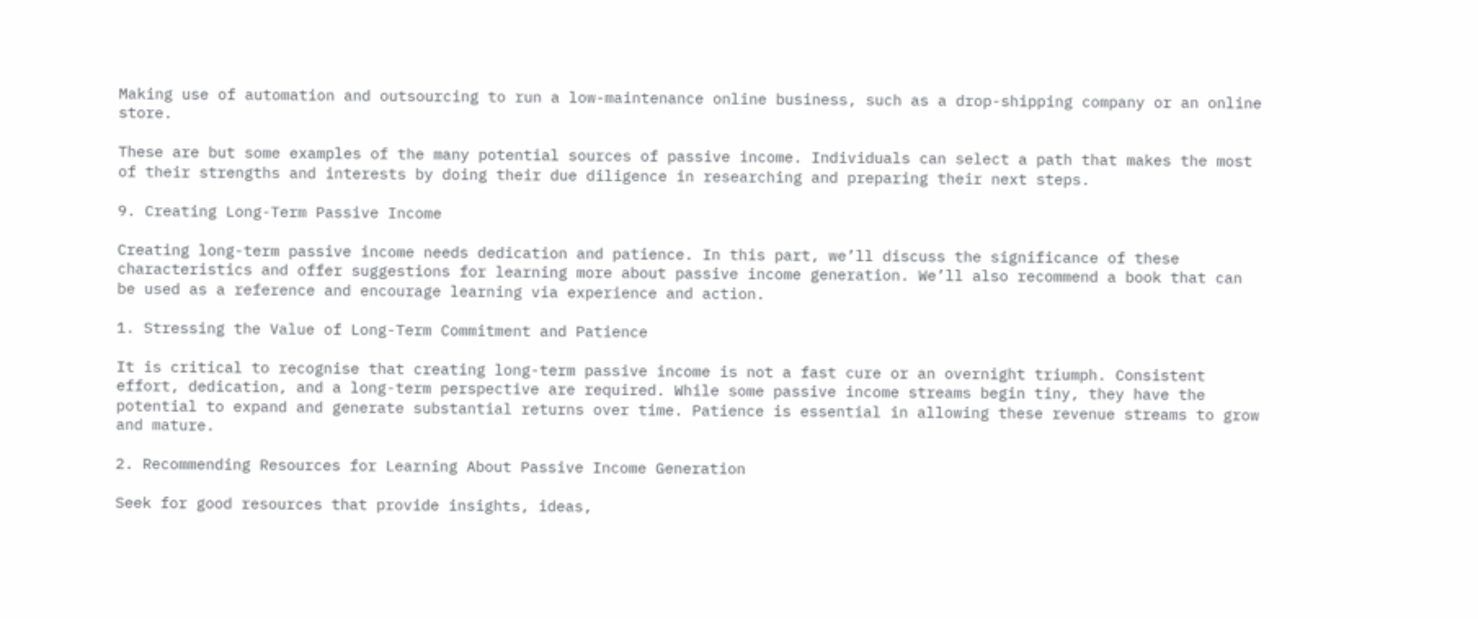Making use of automation and outsourcing to run a low-maintenance online business, such as a drop-shipping company or an online store.

These are but some examples of the many potential sources of passive income. Individuals can select a path that makes the most of their strengths and interests by doing their due diligence in researching and preparing their next steps.

9. Creating Long-Term Passive Income

Creating long-term passive income needs dedication and patience. In this part, we’ll discuss the significance of these characteristics and offer suggestions for learning more about passive income generation. We’ll also recommend a book that can be used as a reference and encourage learning via experience and action.

1. Stressing the Value of Long-Term Commitment and Patience

It is critical to recognise that creating long-term passive income is not a fast cure or an overnight triumph. Consistent effort, dedication, and a long-term perspective are required. While some passive income streams begin tiny, they have the potential to expand and generate substantial returns over time. Patience is essential in allowing these revenue streams to grow and mature.

2. Recommending Resources for Learning About Passive Income Generation

Seek for good resources that provide insights, ideas,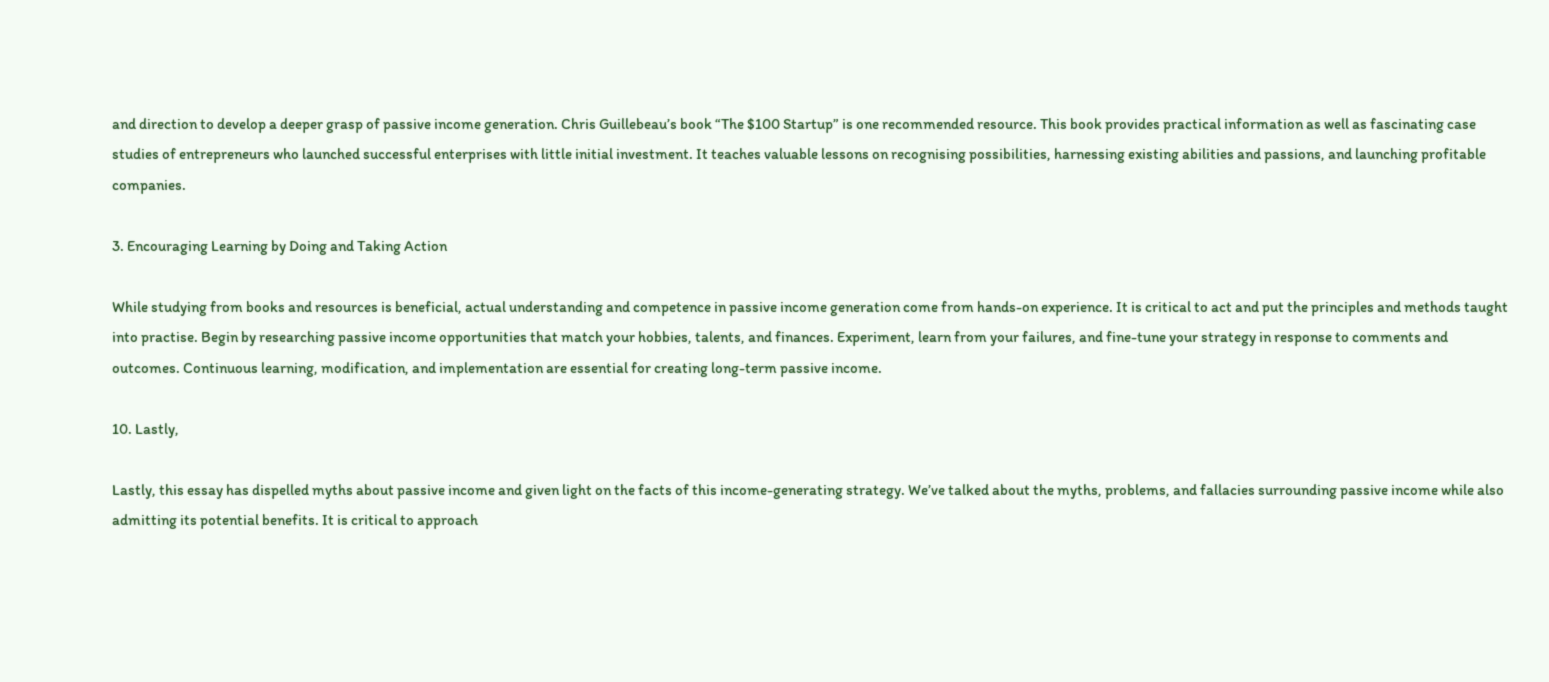and direction to develop a deeper grasp of passive income generation. Chris Guillebeau’s book “The $100 Startup” is one recommended resource. This book provides practical information as well as fascinating case studies of entrepreneurs who launched successful enterprises with little initial investment. It teaches valuable lessons on recognising possibilities, harnessing existing abilities and passions, and launching profitable companies.

3. Encouraging Learning by Doing and Taking Action

While studying from books and resources is beneficial, actual understanding and competence in passive income generation come from hands-on experience. It is critical to act and put the principles and methods taught into practise. Begin by researching passive income opportunities that match your hobbies, talents, and finances. Experiment, learn from your failures, and fine-tune your strategy in response to comments and outcomes. Continuous learning, modification, and implementation are essential for creating long-term passive income.

10. Lastly,

Lastly, this essay has dispelled myths about passive income and given light on the facts of this income-generating strategy. We’ve talked about the myths, problems, and fallacies surrounding passive income while also admitting its potential benefits. It is critical to approach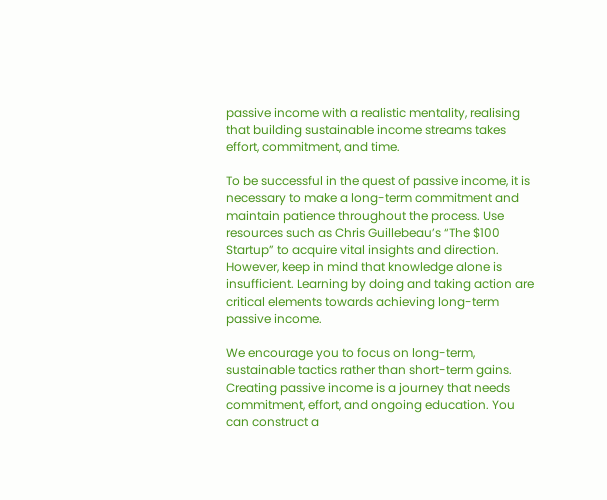passive income with a realistic mentality, realising that building sustainable income streams takes effort, commitment, and time.

To be successful in the quest of passive income, it is necessary to make a long-term commitment and maintain patience throughout the process. Use resources such as Chris Guillebeau’s “The $100 Startup” to acquire vital insights and direction. However, keep in mind that knowledge alone is insufficient. Learning by doing and taking action are critical elements towards achieving long-term passive income.

We encourage you to focus on long-term, sustainable tactics rather than short-term gains. Creating passive income is a journey that needs commitment, effort, and ongoing education. You can construct a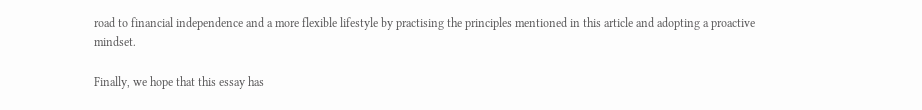road to financial independence and a more flexible lifestyle by practising the principles mentioned in this article and adopting a proactive mindset.

Finally, we hope that this essay has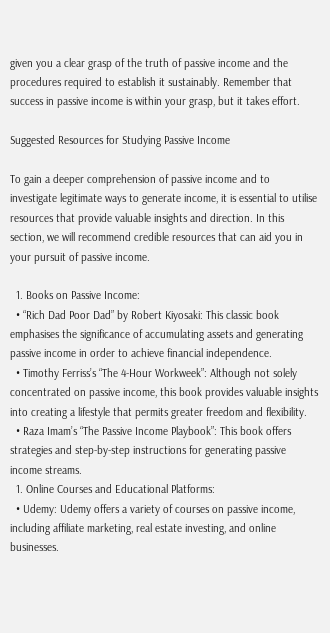given you a clear grasp of the truth of passive income and the procedures required to establish it sustainably. Remember that success in passive income is within your grasp, but it takes effort.

Suggested Resources for Studying Passive Income

To gain a deeper comprehension of passive income and to investigate legitimate ways to generate income, it is essential to utilise resources that provide valuable insights and direction. In this section, we will recommend credible resources that can aid you in your pursuit of passive income.

  1. Books on Passive Income:
  • “Rich Dad Poor Dad” by Robert Kiyosaki: This classic book emphasises the significance of accumulating assets and generating passive income in order to achieve financial independence.
  • Timothy Ferriss’s “The 4-Hour Workweek”: Although not solely concentrated on passive income, this book provides valuable insights into creating a lifestyle that permits greater freedom and flexibility.
  • Raza Imam’s “The Passive Income Playbook”: This book offers strategies and step-by-step instructions for generating passive income streams.
  1. Online Courses and Educational Platforms:
  • Udemy: Udemy offers a variety of courses on passive income, including affiliate marketing, real estate investing, and online businesses.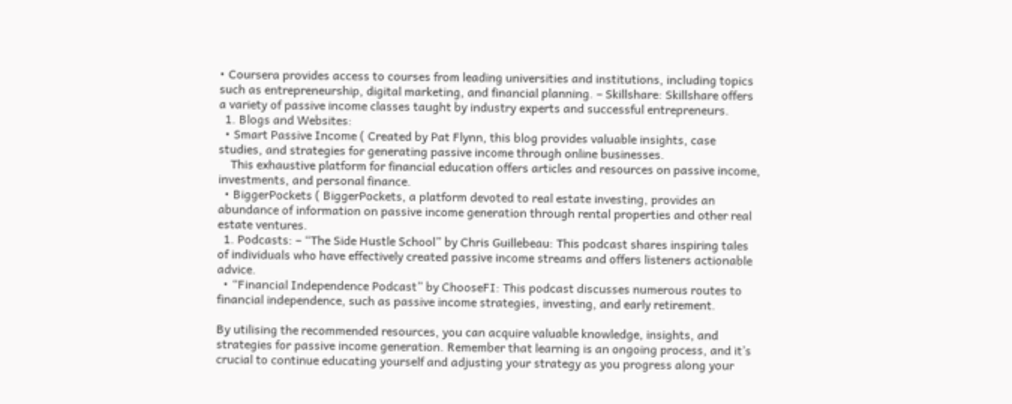• Coursera provides access to courses from leading universities and institutions, including topics such as entrepreneurship, digital marketing, and financial planning. – Skillshare: Skillshare offers a variety of passive income classes taught by industry experts and successful entrepreneurs.
  1. Blogs and Websites:
  • Smart Passive Income ( Created by Pat Flynn, this blog provides valuable insights, case studies, and strategies for generating passive income through online businesses.
    This exhaustive platform for financial education offers articles and resources on passive income, investments, and personal finance.
  • BiggerPockets ( BiggerPockets, a platform devoted to real estate investing, provides an abundance of information on passive income generation through rental properties and other real estate ventures.
  1. Podcasts: – “The Side Hustle School” by Chris Guillebeau: This podcast shares inspiring tales of individuals who have effectively created passive income streams and offers listeners actionable advice.
  • “Financial Independence Podcast” by ChooseFI: This podcast discusses numerous routes to financial independence, such as passive income strategies, investing, and early retirement.

By utilising the recommended resources, you can acquire valuable knowledge, insights, and strategies for passive income generation. Remember that learning is an ongoing process, and it’s crucial to continue educating yourself and adjusting your strategy as you progress along your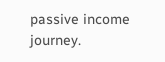passive income journey.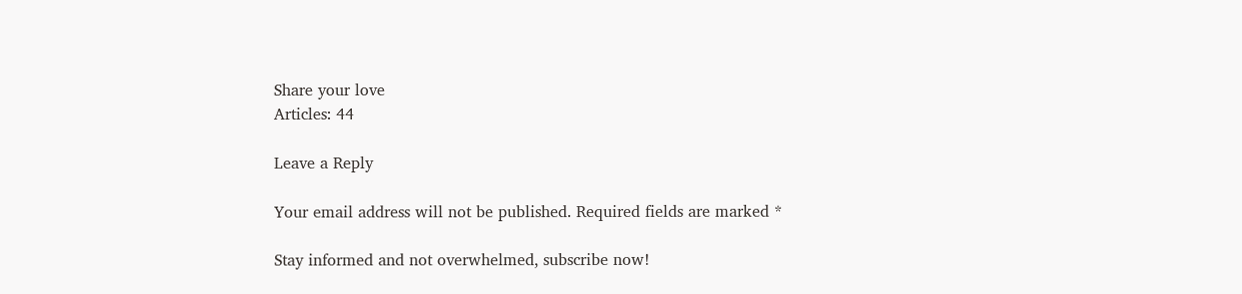Share your love
Articles: 44

Leave a Reply

Your email address will not be published. Required fields are marked *

Stay informed and not overwhelmed, subscribe now!